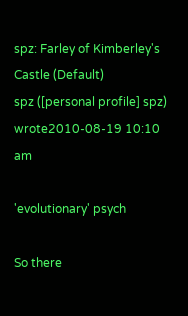spz: Farley of Kimberley's Castle (Default)
spz ([personal profile] spz) wrote2010-08-19 10:10 am

'evolutionary' psych

So there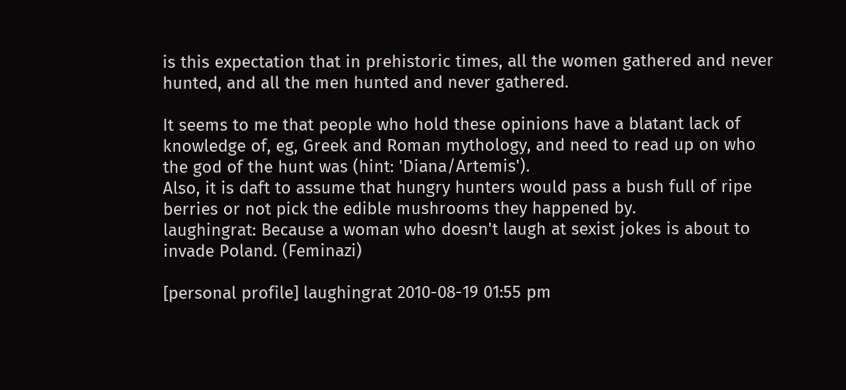is this expectation that in prehistoric times, all the women gathered and never hunted, and all the men hunted and never gathered.

It seems to me that people who hold these opinions have a blatant lack of knowledge of, eg, Greek and Roman mythology, and need to read up on who the god of the hunt was (hint: 'Diana/Artemis').
Also, it is daft to assume that hungry hunters would pass a bush full of ripe berries or not pick the edible mushrooms they happened by.
laughingrat: Because a woman who doesn't laugh at sexist jokes is about to invade Poland. (Feminazi)

[personal profile] laughingrat 2010-08-19 01:55 pm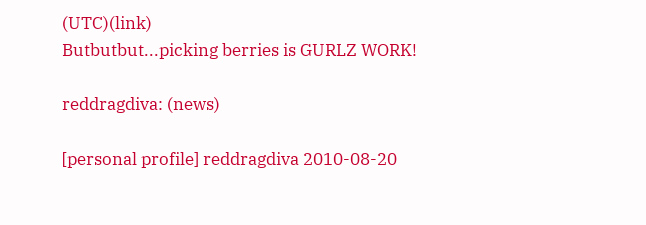(UTC)(link)
Butbutbut...picking berries is GURLZ WORK!

reddragdiva: (news)

[personal profile] reddragdiva 2010-08-20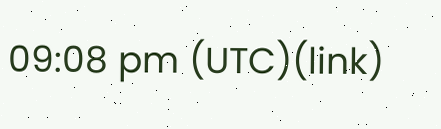09:08 pm (UTC)(link)